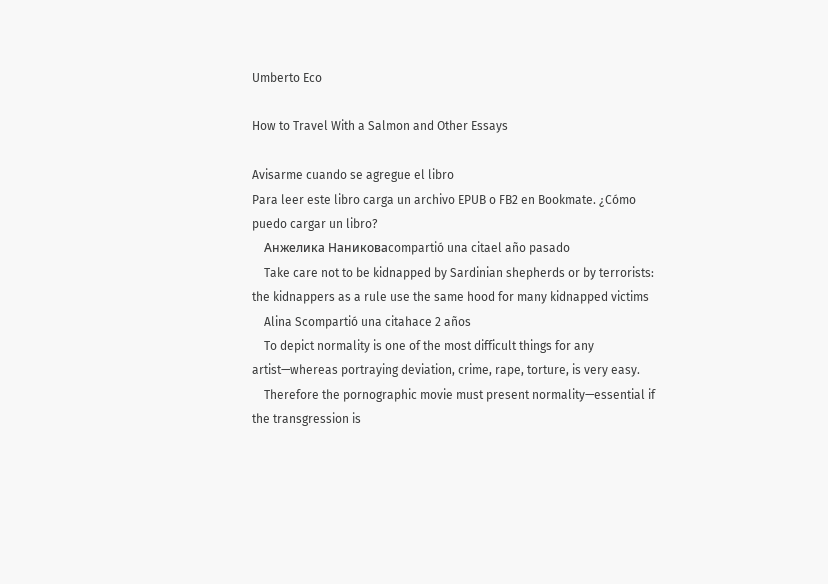Umberto Eco

How to Travel With a Salmon and Other Essays

Avisarme cuando se agregue el libro
Para leer este libro carga un archivo EPUB o FB2 en Bookmate. ¿Cómo puedo cargar un libro?
    Анжелика Наниковаcompartió una citael año pasado
    Take care not to be kidnapped by Sardinian shepherds or by terrorists: the kidnappers as a rule use the same hood for many kidnapped victims
    Alina Scompartió una citahace 2 años
    To depict normality is one of the most difficult things for any artist—whereas portraying deviation, crime, rape, torture, is very easy.
    Therefore the pornographic movie must present normality—essential if the transgression is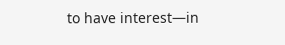to have interest—in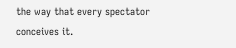the way that every spectator conceives it.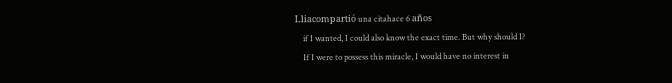Lliacompartió una citahace 6 años
    if I wanted, I could also know the exact time. But why should I?
    If I were to possess this miracle, I would have no interest in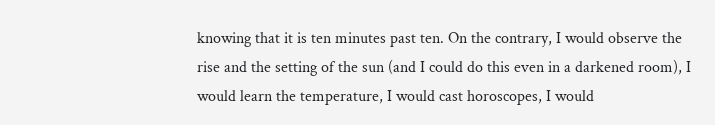knowing that it is ten minutes past ten. On the contrary, I would observe the rise and the setting of the sun (and I could do this even in a darkened room), I would learn the temperature, I would cast horoscopes, I would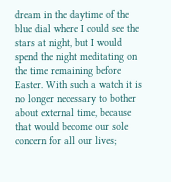dream in the daytime of the blue dial where I could see the stars at night, but I would spend the night meditating on the time remaining before Easter. With such a watch it is no longer necessary to bother about external time, because that would become our sole concern for all our lives;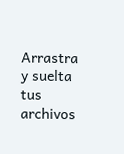Arrastra y suelta tus archivos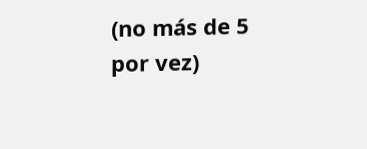(no más de 5 por vez)